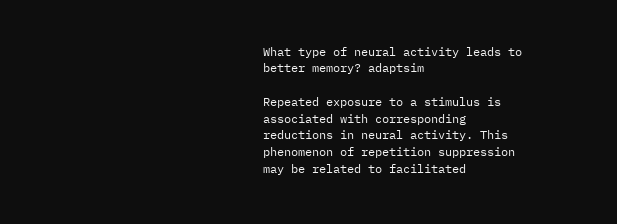What type of neural activity leads to better memory? adaptsim

Repeated exposure to a stimulus is associated with corresponding reductions in neural activity. This phenomenon of repetition suppression may be related to facilitated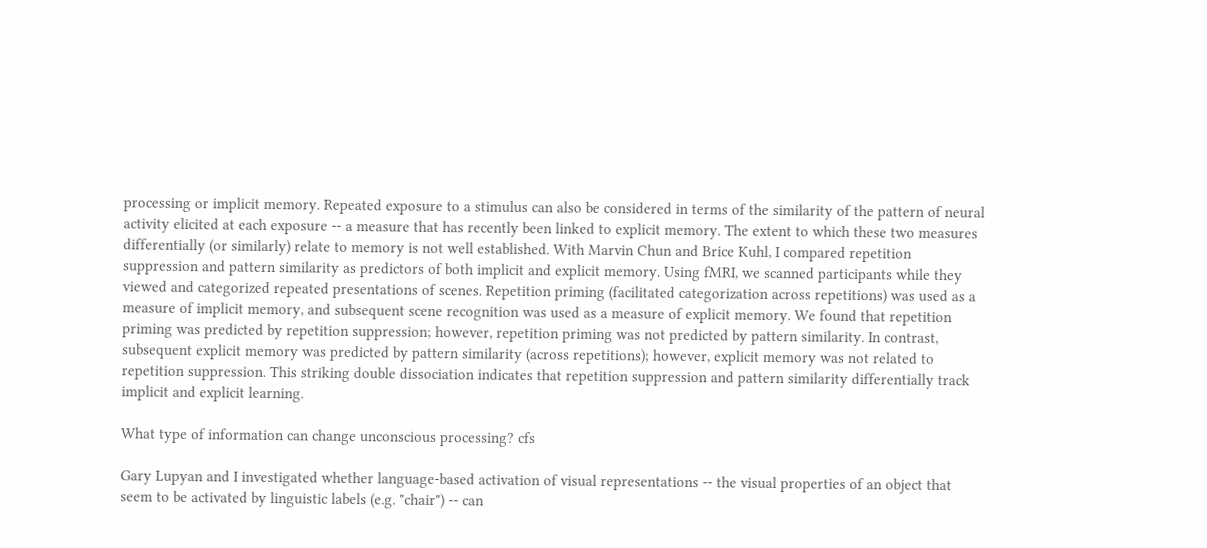processing or implicit memory. Repeated exposure to a stimulus can also be considered in terms of the similarity of the pattern of neural activity elicited at each exposure -- a measure that has recently been linked to explicit memory. The extent to which these two measures differentially (or similarly) relate to memory is not well established. With Marvin Chun and Brice Kuhl, I compared repetition suppression and pattern similarity as predictors of both implicit and explicit memory. Using fMRI, we scanned participants while they viewed and categorized repeated presentations of scenes. Repetition priming (facilitated categorization across repetitions) was used as a measure of implicit memory, and subsequent scene recognition was used as a measure of explicit memory. We found that repetition priming was predicted by repetition suppression; however, repetition priming was not predicted by pattern similarity. In contrast, subsequent explicit memory was predicted by pattern similarity (across repetitions); however, explicit memory was not related to repetition suppression. This striking double dissociation indicates that repetition suppression and pattern similarity differentially track implicit and explicit learning.

What type of information can change unconscious processing? cfs

Gary Lupyan and I investigated whether language-based activation of visual representations -- the visual properties of an object that seem to be activated by linguistic labels (e.g. "chair") -- can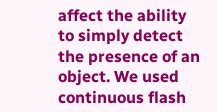affect the ability to simply detect the presence of an object. We used continuous flash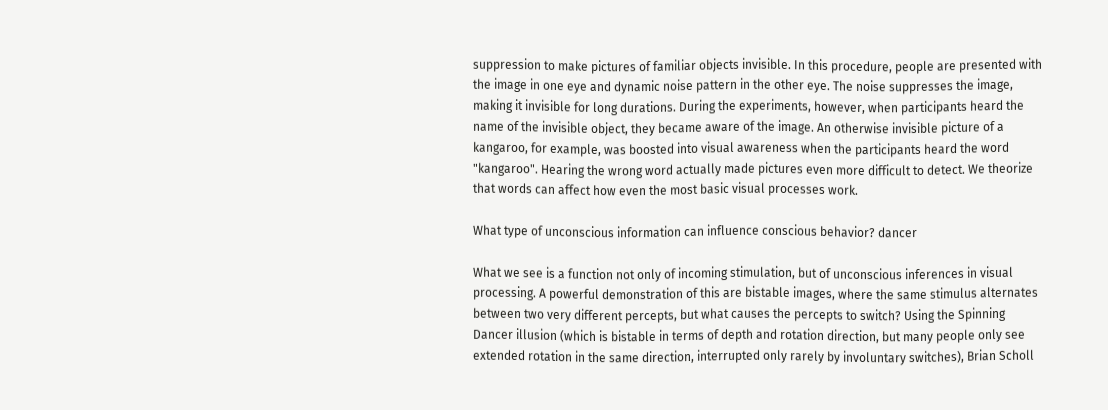suppression to make pictures of familiar objects invisible. In this procedure, people are presented with the image in one eye and dynamic noise pattern in the other eye. The noise suppresses the image, making it invisible for long durations. During the experiments, however, when participants heard the name of the invisible object, they became aware of the image. An otherwise invisible picture of a kangaroo, for example, was boosted into visual awareness when the participants heard the word "kangaroo". Hearing the wrong word actually made pictures even more difficult to detect. We theorize that words can affect how even the most basic visual processes work.

What type of unconscious information can influence conscious behavior? dancer

What we see is a function not only of incoming stimulation, but of unconscious inferences in visual processing. A powerful demonstration of this are bistable images, where the same stimulus alternates between two very different percepts, but what causes the percepts to switch? Using the Spinning Dancer illusion (which is bistable in terms of depth and rotation direction, but many people only see extended rotation in the same direction, interrupted only rarely by involuntary switches), Brian Scholl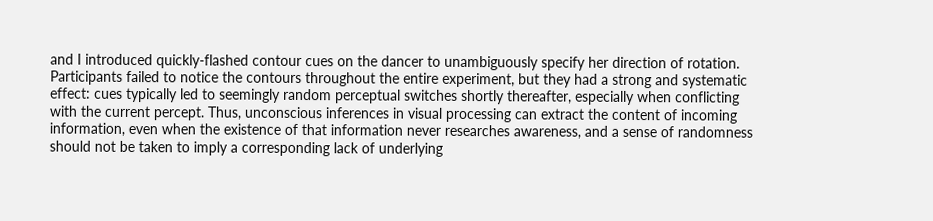and I introduced quickly-flashed contour cues on the dancer to unambiguously specify her direction of rotation. Participants failed to notice the contours throughout the entire experiment, but they had a strong and systematic effect: cues typically led to seemingly random perceptual switches shortly thereafter, especially when conflicting with the current percept. Thus, unconscious inferences in visual processing can extract the content of incoming information, even when the existence of that information never researches awareness, and a sense of randomness should not be taken to imply a corresponding lack of underlying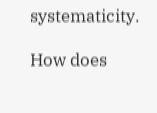systematicity.

How does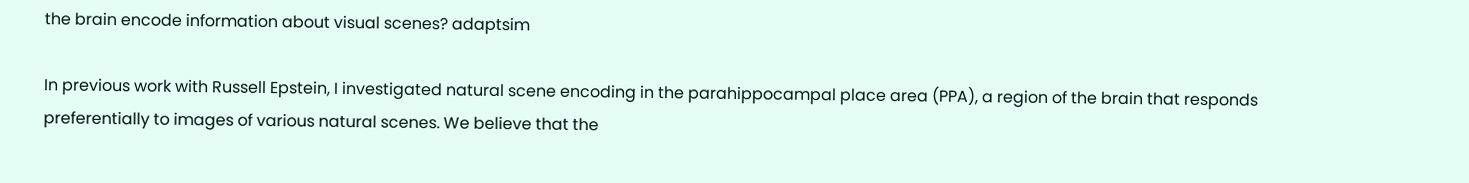the brain encode information about visual scenes? adaptsim

In previous work with Russell Epstein, I investigated natural scene encoding in the parahippocampal place area (PPA), a region of the brain that responds preferentially to images of various natural scenes. We believe that the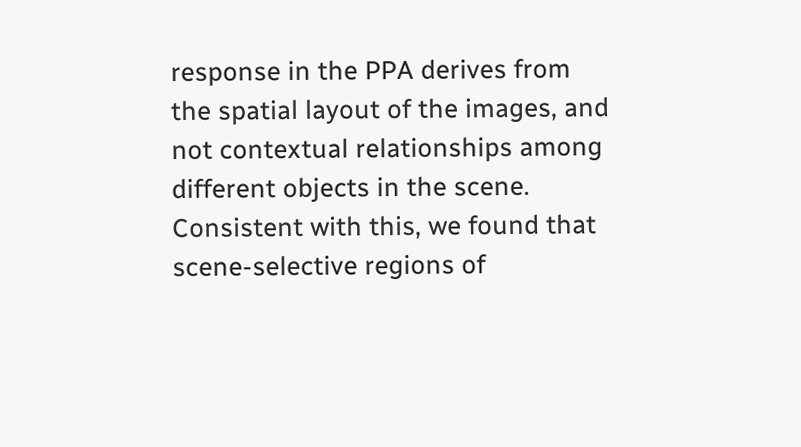response in the PPA derives from the spatial layout of the images, and not contextual relationships among different objects in the scene. Consistent with this, we found that scene-selective regions of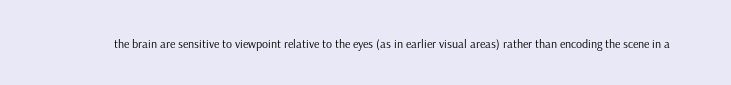the brain are sensitive to viewpoint relative to the eyes (as in earlier visual areas) rather than encoding the scene in a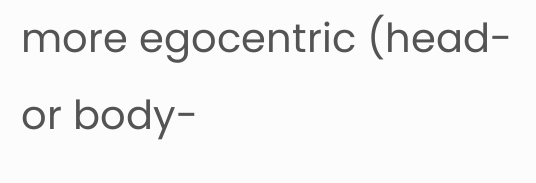more egocentric (head- or body-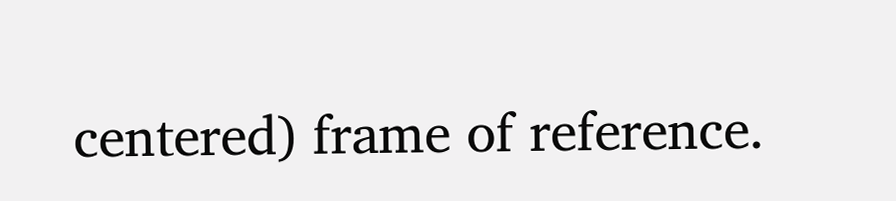centered) frame of reference.